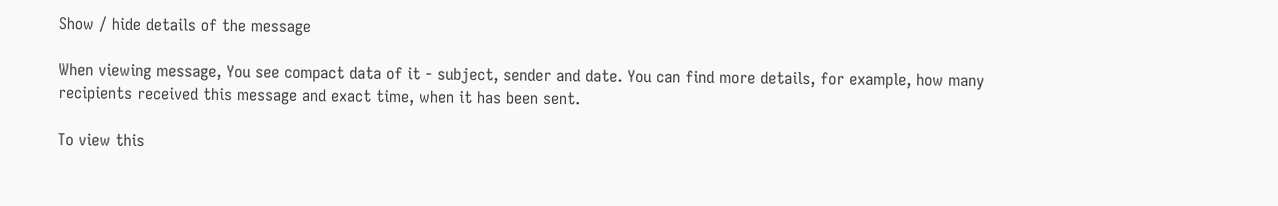Show / hide details of the message

When viewing message, You see compact data of it - subject, sender and date. You can find more details, for example, how many recipients received this message and exact time, when it has been sent.

To view this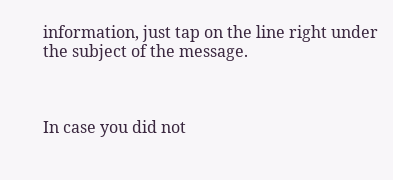information, just tap on the line right under the subject of the message.



In case you did not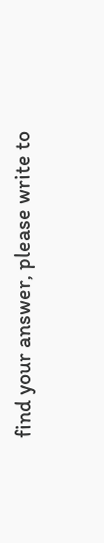find your answer, please write to